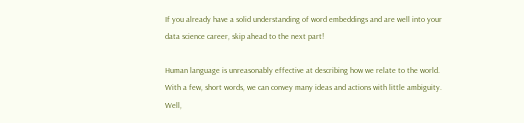If you already have a solid understanding of word embeddings and are well into your data science career, skip ahead to the next part!

Human language is unreasonably effective at describing how we relate to the world. With a few, short words, we can convey many ideas and actions with little ambiguity. Well,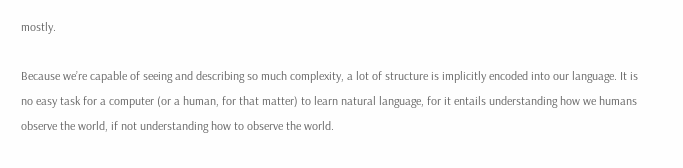mostly.

Because we’re capable of seeing and describing so much complexity, a lot of structure is implicitly encoded into our language. It is no easy task for a computer (or a human, for that matter) to learn natural language, for it entails understanding how we humans observe the world, if not understanding how to observe the world.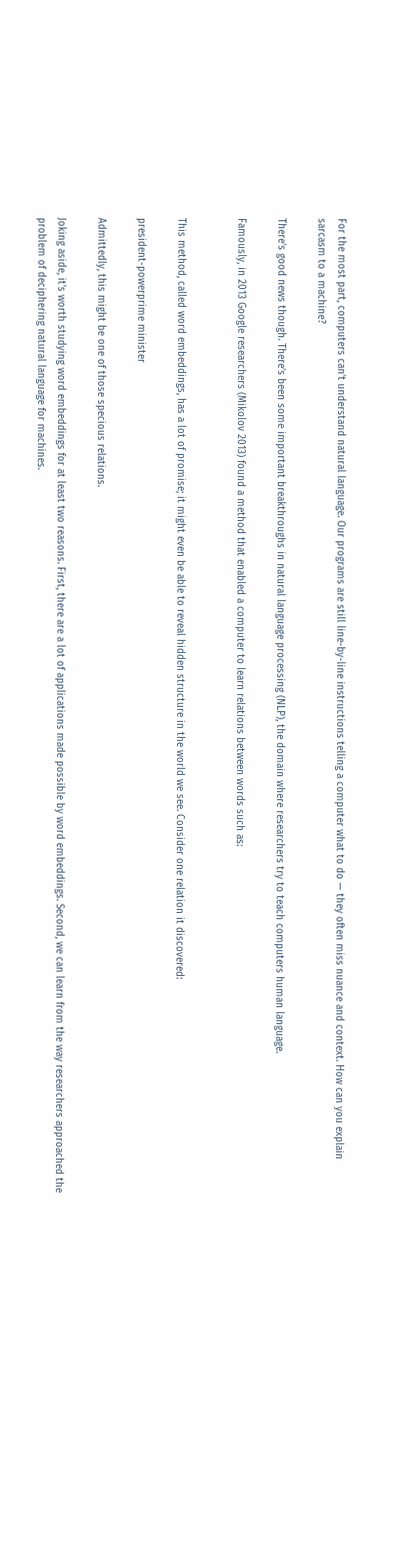For the most part, computers can’t understand natural language. Our programs are still line-by-line instructions telling a computer what to do — they often miss nuance and context. How can you explain sarcasm to a machine?

There’s good news though. There’s been some important breakthroughs in natural language processing (NLP), the domain where researchers try to teach computers human language.

Famously, in 2013 Google researchers (Mikolov 2013) found a method that enabled a computer to learn relations between words such as:


This method, called word embeddings, has a lot of promise; it might even be able to reveal hidden structure in the world we see. Consider one relation it discovered:

president-powerprime minister

Admittedly, this might be one of those specious relations.

Joking aside, it’s worth studying word embeddings for at least two reasons. First, there are a lot of applications made possible by word embeddings. Second, we can learn from the way researchers approached the problem of deciphering natural language for machines.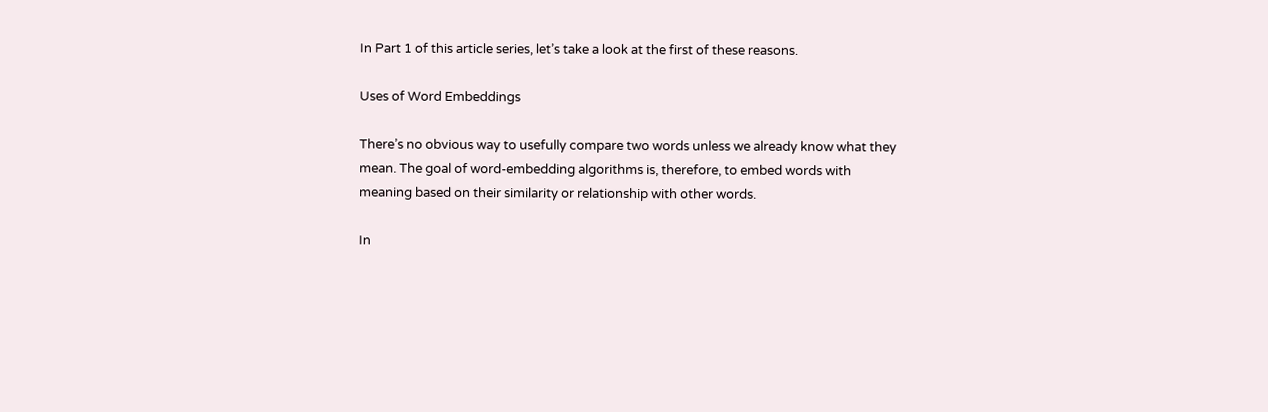In Part 1 of this article series, let’s take a look at the first of these reasons.

Uses of Word Embeddings

There’s no obvious way to usefully compare two words unless we already know what they mean. The goal of word-embedding algorithms is, therefore, to embed words with meaning based on their similarity or relationship with other words.

In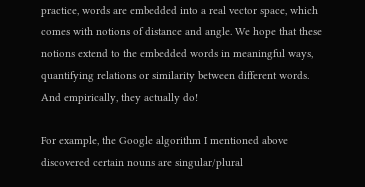practice, words are embedded into a real vector space, which comes with notions of distance and angle. We hope that these notions extend to the embedded words in meaningful ways, quantifying relations or similarity between different words. And empirically, they actually do!

For example, the Google algorithm I mentioned above discovered certain nouns are singular/plural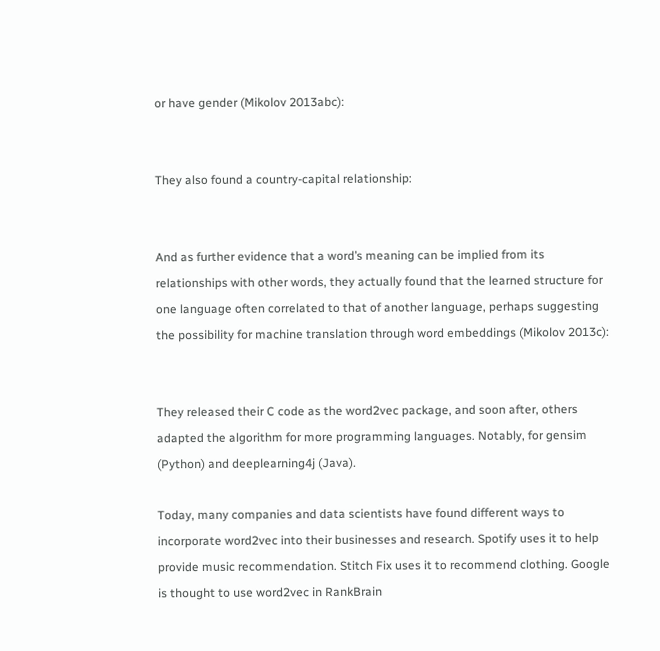or have gender (Mikolov 2013abc):


They also found a country-capital relationship:


And as further evidence that a word’s meaning can be implied from its relationships with other words, they actually found that the learned structure for one language often correlated to that of another language, perhaps suggesting the possibility for machine translation through word embeddings (Mikolov 2013c):


They released their C code as the word2vec package, and soon after, others adapted the algorithm for more programming languages. Notably, for gensim (Python) and deeplearning4j (Java).

Today, many companies and data scientists have found different ways to incorporate word2vec into their businesses and research. Spotify uses it to help provide music recommendation. Stitch Fix uses it to recommend clothing. Google is thought to use word2vec in RankBrain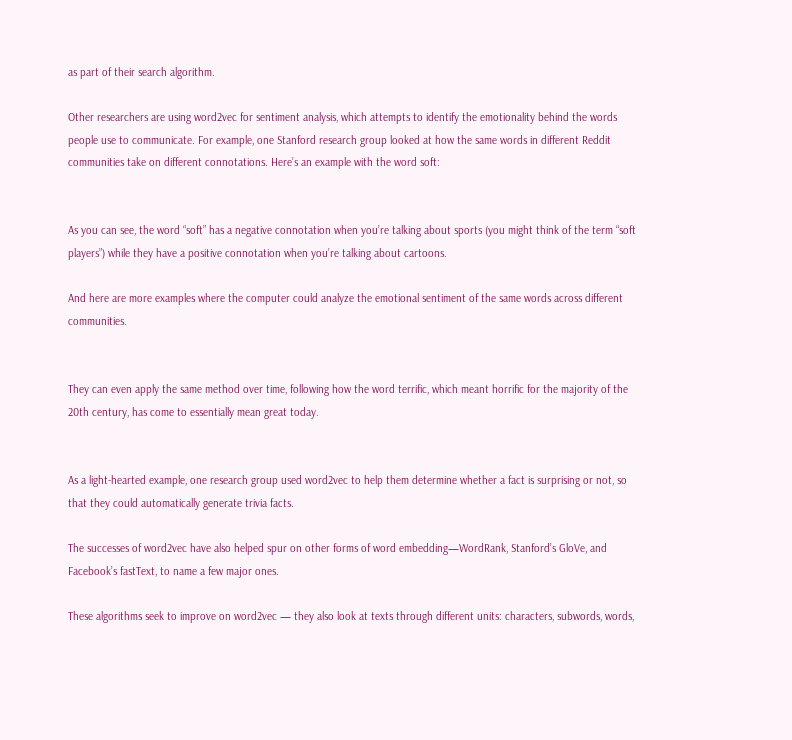as part of their search algorithm.

Other researchers are using word2vec for sentiment analysis, which attempts to identify the emotionality behind the words people use to communicate. For example, one Stanford research group looked at how the same words in different Reddit communities take on different connotations. Here’s an example with the word soft:


As you can see, the word “soft” has a negative connotation when you’re talking about sports (you might think of the term “soft players”) while they have a positive connotation when you’re talking about cartoons.

And here are more examples where the computer could analyze the emotional sentiment of the same words across different communities.


They can even apply the same method over time, following how the word terrific, which meant horrific for the majority of the 20th century, has come to essentially mean great today.


As a light-hearted example, one research group used word2vec to help them determine whether a fact is surprising or not, so that they could automatically generate trivia facts.

The successes of word2vec have also helped spur on other forms of word embedding—WordRank, Stanford’s GloVe, and Facebook’s fastText, to name a few major ones.

These algorithms seek to improve on word2vec — they also look at texts through different units: characters, subwords, words,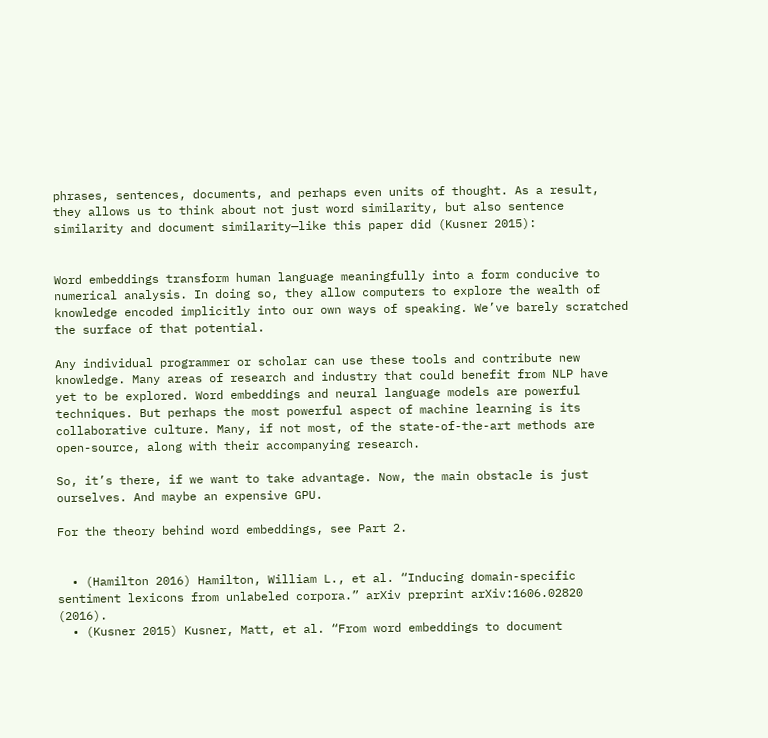phrases, sentences, documents, and perhaps even units of thought. As a result, they allows us to think about not just word similarity, but also sentence similarity and document similarity—like this paper did (Kusner 2015):


Word embeddings transform human language meaningfully into a form conducive to numerical analysis. In doing so, they allow computers to explore the wealth of knowledge encoded implicitly into our own ways of speaking. We’ve barely scratched the surface of that potential.

Any individual programmer or scholar can use these tools and contribute new knowledge. Many areas of research and industry that could benefit from NLP have yet to be explored. Word embeddings and neural language models are powerful techniques. But perhaps the most powerful aspect of machine learning is its collaborative culture. Many, if not most, of the state-of-the-art methods are open-source, along with their accompanying research.

So, it’s there, if we want to take advantage. Now, the main obstacle is just ourselves. And maybe an expensive GPU.

For the theory behind word embeddings, see Part 2.


  • (Hamilton 2016) Hamilton, William L., et al. “Inducing domain-specific sentiment lexicons from unlabeled corpora.” arXiv preprint arXiv:1606.02820 (2016).
  • (Kusner 2015) Kusner, Matt, et al. “From word embeddings to document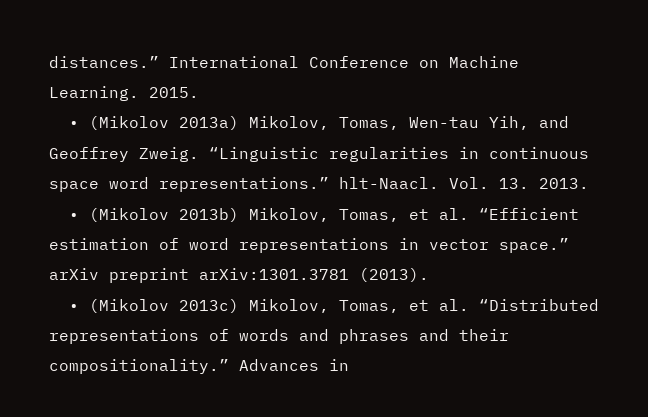distances.” International Conference on Machine Learning. 2015.
  • (Mikolov 2013a) Mikolov, Tomas, Wen-tau Yih, and Geoffrey Zweig. “Linguistic regularities in continuous space word representations.” hlt-Naacl. Vol. 13. 2013.
  • (Mikolov 2013b) Mikolov, Tomas, et al. “Efficient estimation of word representations in vector space.” arXiv preprint arXiv:1301.3781 (2013).
  • (Mikolov 2013c) Mikolov, Tomas, et al. “Distributed representations of words and phrases and their compositionality.” Advances in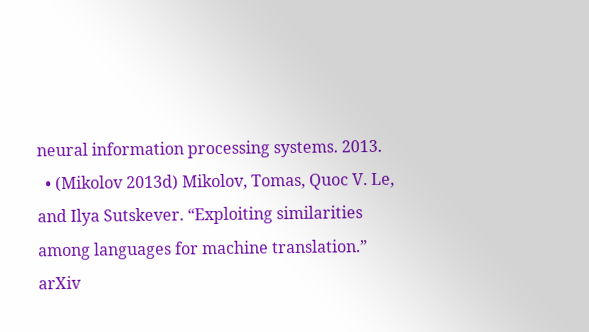neural information processing systems. 2013.
  • (Mikolov 2013d) Mikolov, Tomas, Quoc V. Le, and Ilya Sutskever. “Exploiting similarities among languages for machine translation.” arXiv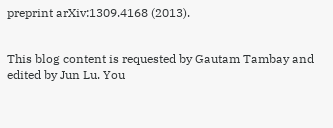preprint arXiv:1309.4168 (2013).


This blog content is requested by Gautam Tambay and edited by Jun Lu. You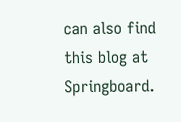can also find this blog at Springboard.